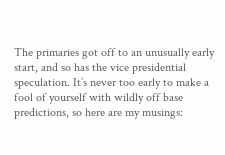The primaries got off to an unusually early start, and so has the vice presidential speculation. It’s never too early to make a fool of yourself with wildly off base predictions, so here are my musings: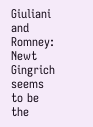Giuliani and Romney: Newt Gingrich seems to be the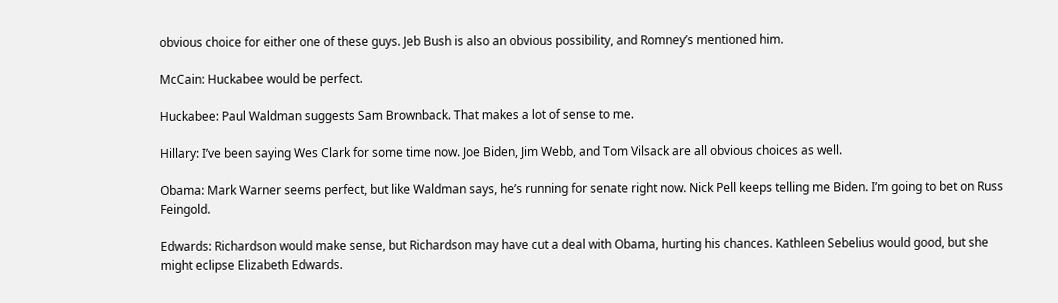obvious choice for either one of these guys. Jeb Bush is also an obvious possibility, and Romney’s mentioned him.

McCain: Huckabee would be perfect.

Huckabee: Paul Waldman suggests Sam Brownback. That makes a lot of sense to me.

Hillary: I’ve been saying Wes Clark for some time now. Joe Biden, Jim Webb, and Tom Vilsack are all obvious choices as well.

Obama: Mark Warner seems perfect, but like Waldman says, he’s running for senate right now. Nick Pell keeps telling me Biden. I’m going to bet on Russ Feingold.

Edwards: Richardson would make sense, but Richardson may have cut a deal with Obama, hurting his chances. Kathleen Sebelius would good, but she might eclipse Elizabeth Edwards.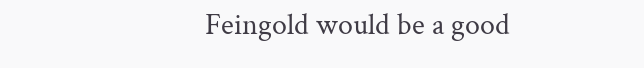Feingold would be a good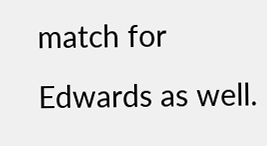match for Edwards as well.